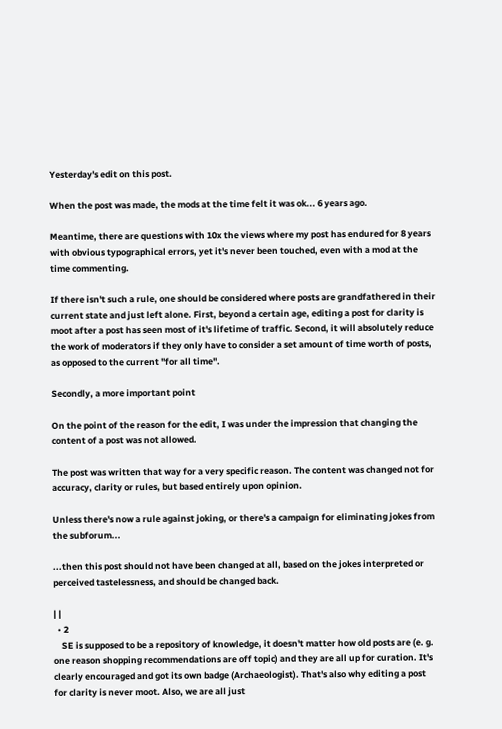Yesterday's edit on this post.

When the post was made, the mods at the time felt it was ok... 6 years ago.

Meantime, there are questions with 10x the views where my post has endured for 8 years with obvious typographical errors, yet it's never been touched, even with a mod at the time commenting.

If there isn't such a rule, one should be considered where posts are grandfathered in their current state and just left alone. First, beyond a certain age, editing a post for clarity is moot after a post has seen most of it's lifetime of traffic. Second, it will absolutely reduce the work of moderators if they only have to consider a set amount of time worth of posts, as opposed to the current "for all time".

Secondly, a more important point

On the point of the reason for the edit, I was under the impression that changing the content of a post was not allowed.

The post was written that way for a very specific reason. The content was changed not for accuracy, clarity or rules, but based entirely upon opinion.

Unless there's now a rule against joking, or there's a campaign for eliminating jokes from the subforum...

...then this post should not have been changed at all, based on the jokes interpreted or perceived tastelessness, and should be changed back.

| |
  • 2
    SE is supposed to be a repository of knowledge, it doesn't matter how old posts are (e. g. one reason shopping recommendations are off topic) and they are all up for curation. It's clearly encouraged and got its own badge (Archaeologist). That's also why editing a post for clarity is never moot. Also, we are all just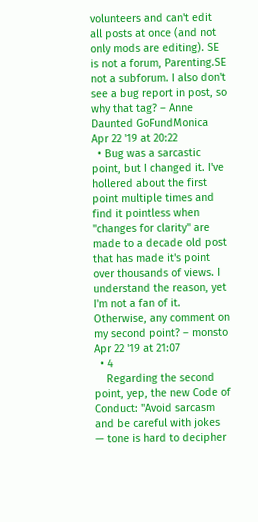volunteers and can't edit all posts at once (and not only mods are editing). SE is not a forum, Parenting.SE not a subforum. I also don't see a bug report in post, so why that tag? – Anne Daunted GoFundMonica Apr 22 '19 at 20:22
  • Bug was a sarcastic point, but I changed it. I've hollered about the first point multiple times and find it pointless when "changes for clarity" are made to a decade old post that has made it's point over thousands of views. I understand the reason, yet I'm not a fan of it. Otherwise, any comment on my second point? – monsto Apr 22 '19 at 21:07
  • 4
    Regarding the second point, yep, the new Code of Conduct: "Avoid sarcasm and be careful with jokes — tone is hard to decipher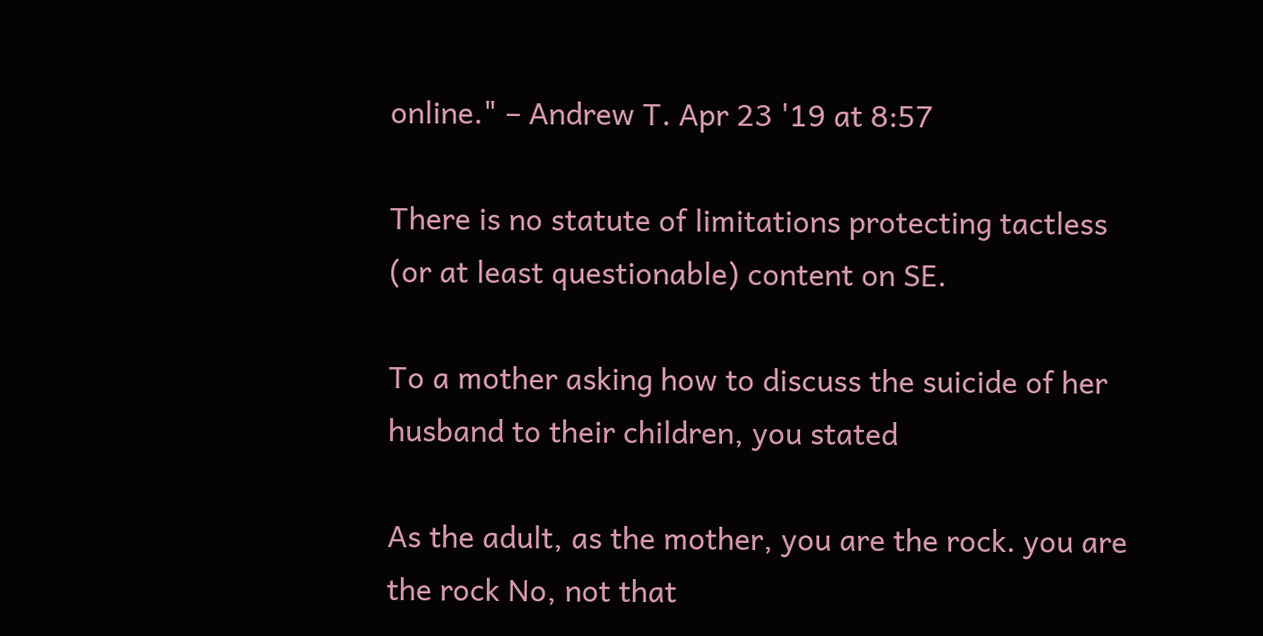online." – Andrew T. Apr 23 '19 at 8:57

There is no statute of limitations protecting tactless (or at least questionable) content on SE.

To a mother asking how to discuss the suicide of her husband to their children, you stated

As the adult, as the mother, you are the rock. you are the rock No, not that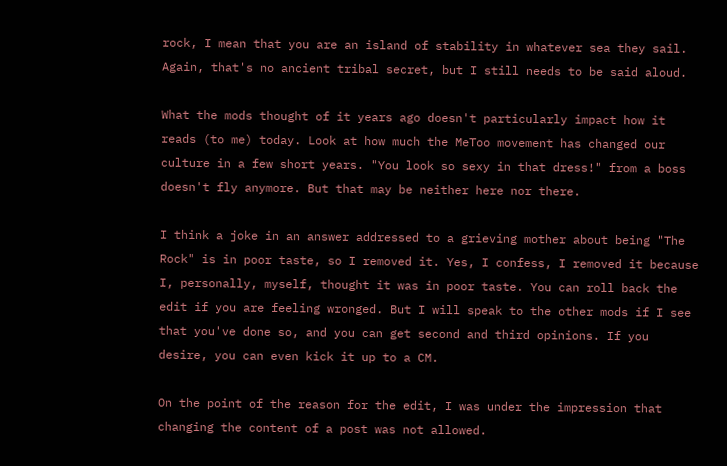rock, I mean that you are an island of stability in whatever sea they sail. Again, that's no ancient tribal secret, but I still needs to be said aloud.

What the mods thought of it years ago doesn't particularly impact how it reads (to me) today. Look at how much the MeToo movement has changed our culture in a few short years. "You look so sexy in that dress!" from a boss doesn't fly anymore. But that may be neither here nor there.

I think a joke in an answer addressed to a grieving mother about being "The Rock" is in poor taste, so I removed it. Yes, I confess, I removed it because I, personally, myself, thought it was in poor taste. You can roll back the edit if you are feeling wronged. But I will speak to the other mods if I see that you've done so, and you can get second and third opinions. If you desire, you can even kick it up to a CM.

On the point of the reason for the edit, I was under the impression that changing the content of a post was not allowed.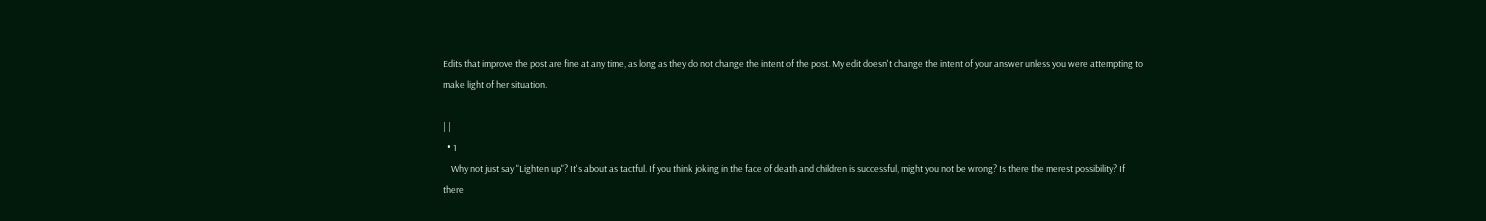Edits that improve the post are fine at any time, as long as they do not change the intent of the post. My edit doesn't change the intent of your answer unless you were attempting to make light of her situation.

| |
  • 1
    Why not just say "Lighten up"? It's about as tactful. If you think joking in the face of death and children is successful, might you not be wrong? Is there the merest possibility? If there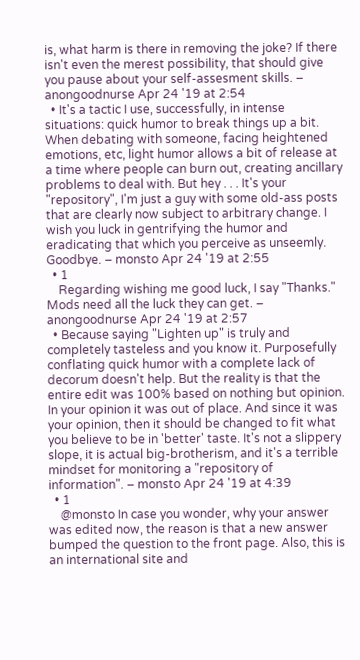is, what harm is there in removing the joke? If there isn't even the merest possibility, that should give you pause about your self-assesment skills. – anongoodnurse Apr 24 '19 at 2:54
  • It's a tactic I use, successfully, in intense situations: quick humor to break things up a bit. When debating with someone, facing heightened emotions, etc, light humor allows a bit of release at a time where people can burn out, creating ancillary problems to deal with. But hey . . . It's your "repository", I'm just a guy with some old-ass posts that are clearly now subject to arbitrary change. I wish you luck in gentrifying the humor and eradicating that which you perceive as unseemly. Goodbye. – monsto Apr 24 '19 at 2:55
  • 1
    Regarding wishing me good luck, I say "Thanks." Mods need all the luck they can get. – anongoodnurse Apr 24 '19 at 2:57
  • Because saying "Lighten up" is truly and completely tasteless and you know it. Purposefully conflating quick humor with a complete lack of decorum doesn't help. But the reality is that the entire edit was 100% based on nothing but opinion. In your opinion it was out of place. And since it was your opinion, then it should be changed to fit what you believe to be in 'better' taste. It's not a slippery slope, it is actual big-brotherism, and it's a terrible mindset for monitoring a "repository of information". – monsto Apr 24 '19 at 4:39
  • 1
    @monsto In case you wonder, why your answer was edited now, the reason is that a new answer bumped the question to the front page. Also, this is an international site and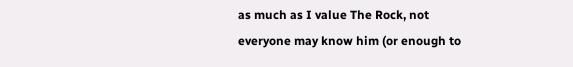as much as I value The Rock, not everyone may know him (or enough to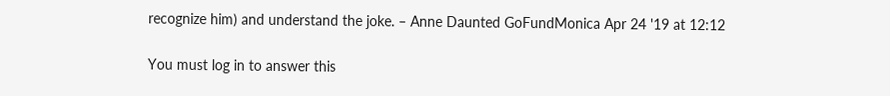recognize him) and understand the joke. – Anne Daunted GoFundMonica Apr 24 '19 at 12:12

You must log in to answer this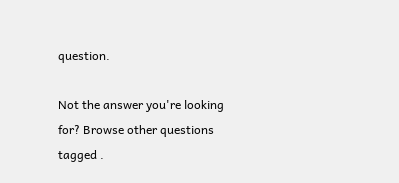question.

Not the answer you're looking for? Browse other questions tagged .